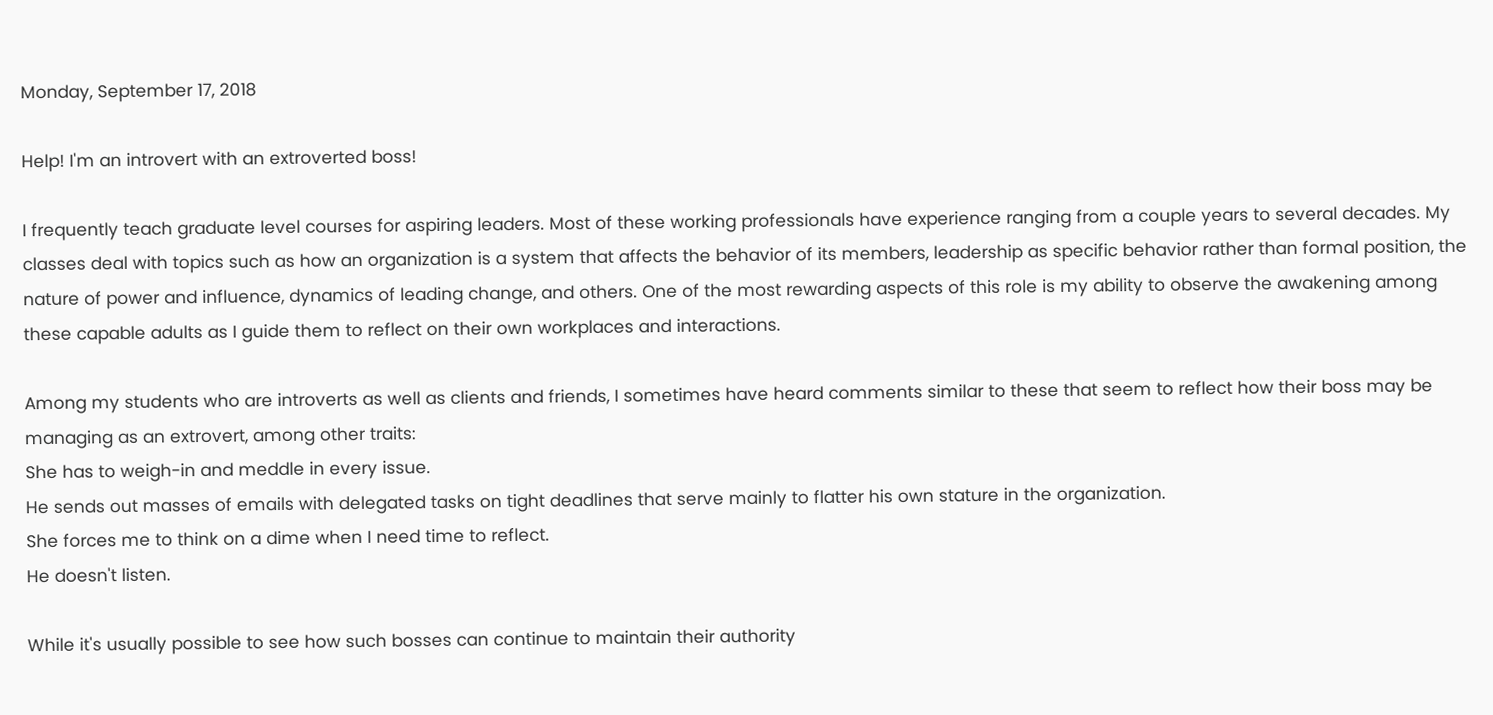Monday, September 17, 2018

Help! I'm an introvert with an extroverted boss!

I frequently teach graduate level courses for aspiring leaders. Most of these working professionals have experience ranging from a couple years to several decades. My classes deal with topics such as how an organization is a system that affects the behavior of its members, leadership as specific behavior rather than formal position, the nature of power and influence, dynamics of leading change, and others. One of the most rewarding aspects of this role is my ability to observe the awakening among these capable adults as I guide them to reflect on their own workplaces and interactions.

Among my students who are introverts as well as clients and friends, I sometimes have heard comments similar to these that seem to reflect how their boss may be managing as an extrovert, among other traits:
She has to weigh-in and meddle in every issue.
He sends out masses of emails with delegated tasks on tight deadlines that serve mainly to flatter his own stature in the organization.
She forces me to think on a dime when I need time to reflect.
He doesn't listen.

While it's usually possible to see how such bosses can continue to maintain their authority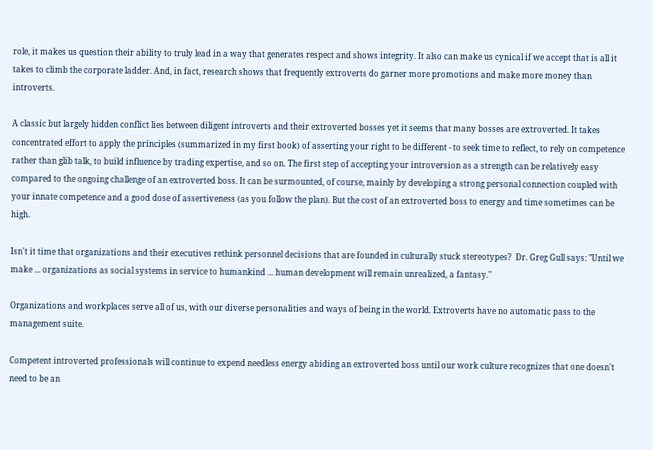role, it makes us question their ability to truly lead in a way that generates respect and shows integrity. It also can make us cynical if we accept that is all it takes to climb the corporate ladder. And, in fact, research shows that frequently extroverts do garner more promotions and make more money than introverts.

A classic but largely hidden conflict lies between diligent introverts and their extroverted bosses yet it seems that many bosses are extroverted. It takes concentrated effort to apply the principles (summarized in my first book) of asserting your right to be different - to seek time to reflect, to rely on competence rather than glib talk, to build influence by trading expertise, and so on. The first step of accepting your introversion as a strength can be relatively easy compared to the ongoing challenge of an extroverted boss. It can be surmounted, of course, mainly by developing a strong personal connection coupled with your innate competence and a good dose of assertiveness (as you follow the plan). But the cost of an extroverted boss to energy and time sometimes can be high.

Isn't it time that organizations and their executives rethink personnel decisions that are founded in culturally stuck stereotypes?  Dr. Greg Gull says: "Until we make ... organizations as social systems in service to humankind ... human development will remain unrealized, a fantasy."

Organizations and workplaces serve all of us, with our diverse personalities and ways of being in the world. Extroverts have no automatic pass to the management suite.

Competent introverted professionals will continue to expend needless energy abiding an extroverted boss until our work culture recognizes that one doesn't need to be an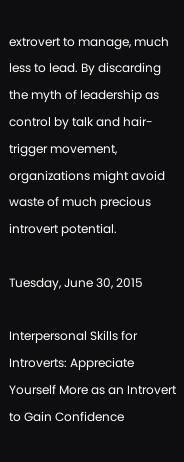extrovert to manage, much less to lead. By discarding the myth of leadership as control by talk and hair-trigger movement, organizations might avoid waste of much precious introvert potential.

Tuesday, June 30, 2015

Interpersonal Skills for Introverts: Appreciate Yourself More as an Introvert to Gain Confidence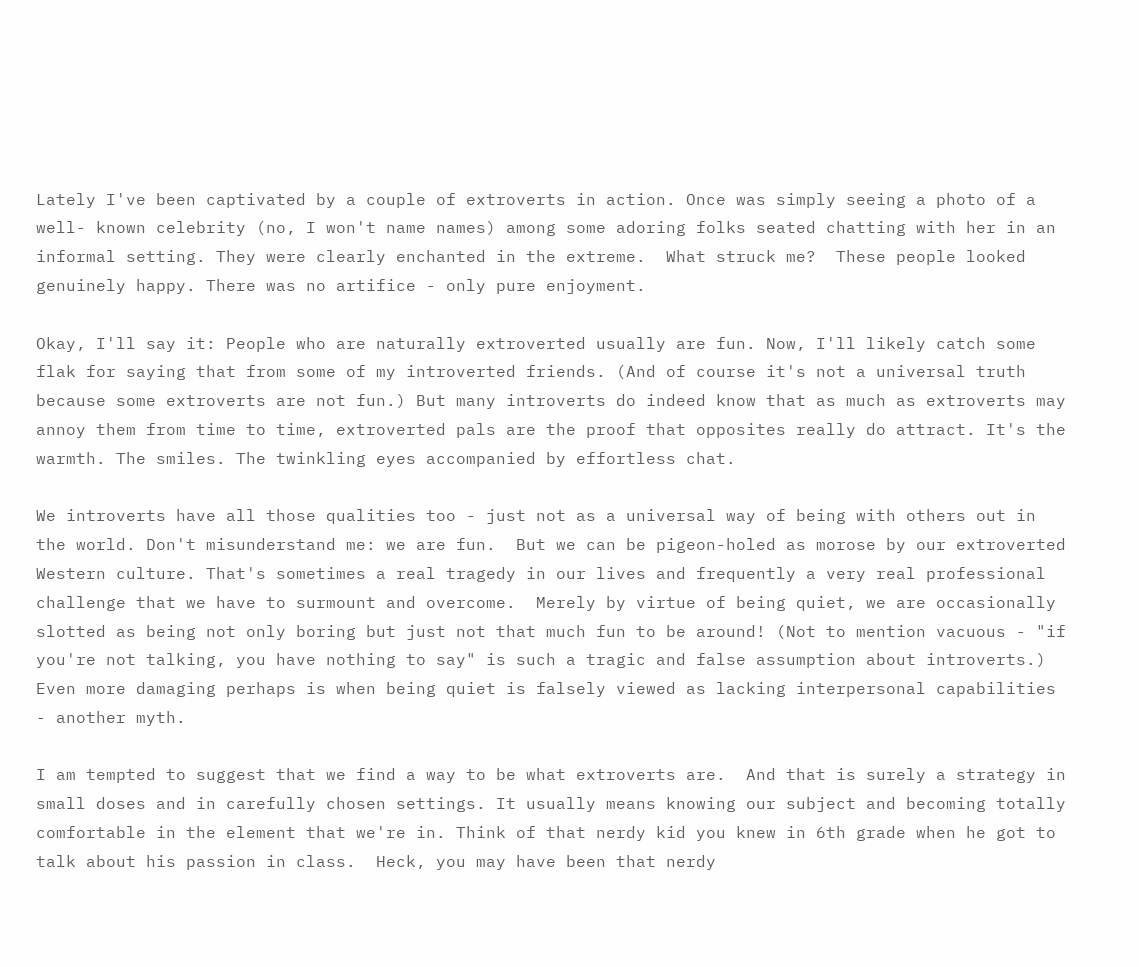Lately I've been captivated by a couple of extroverts in action. Once was simply seeing a photo of a well- known celebrity (no, I won't name names) among some adoring folks seated chatting with her in an informal setting. They were clearly enchanted in the extreme.  What struck me?  These people looked genuinely happy. There was no artifice - only pure enjoyment.

Okay, I'll say it: People who are naturally extroverted usually are fun. Now, I'll likely catch some flak for saying that from some of my introverted friends. (And of course it's not a universal truth because some extroverts are not fun.) But many introverts do indeed know that as much as extroverts may annoy them from time to time, extroverted pals are the proof that opposites really do attract. It's the warmth. The smiles. The twinkling eyes accompanied by effortless chat.

We introverts have all those qualities too - just not as a universal way of being with others out in the world. Don't misunderstand me: we are fun.  But we can be pigeon-holed as morose by our extroverted Western culture. That's sometimes a real tragedy in our lives and frequently a very real professional challenge that we have to surmount and overcome.  Merely by virtue of being quiet, we are occasionally slotted as being not only boring but just not that much fun to be around! (Not to mention vacuous - "if you're not talking, you have nothing to say" is such a tragic and false assumption about introverts.) Even more damaging perhaps is when being quiet is falsely viewed as lacking interpersonal capabilities - another myth.

I am tempted to suggest that we find a way to be what extroverts are.  And that is surely a strategy in small doses and in carefully chosen settings. It usually means knowing our subject and becoming totally comfortable in the element that we're in. Think of that nerdy kid you knew in 6th grade when he got to talk about his passion in class.  Heck, you may have been that nerdy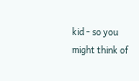kid - so you might think of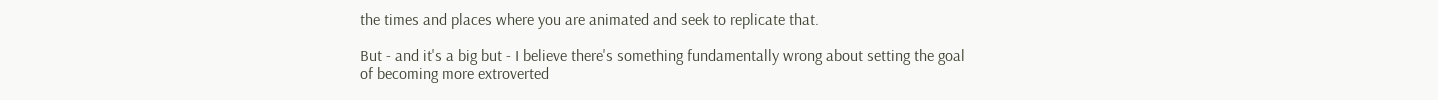the times and places where you are animated and seek to replicate that.

But - and it's a big but - I believe there's something fundamentally wrong about setting the goal of becoming more extroverted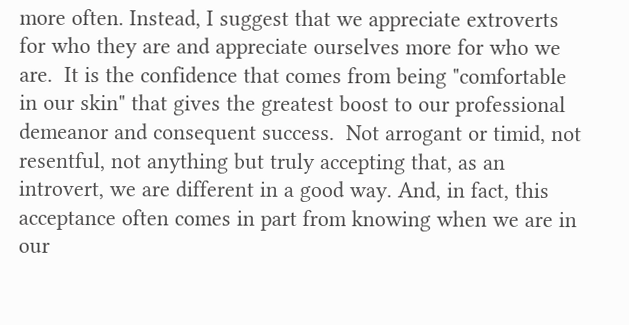more often. Instead, I suggest that we appreciate extroverts for who they are and appreciate ourselves more for who we are.  It is the confidence that comes from being "comfortable in our skin" that gives the greatest boost to our professional demeanor and consequent success.  Not arrogant or timid, not resentful, not anything but truly accepting that, as an introvert, we are different in a good way. And, in fact, this acceptance often comes in part from knowing when we are in our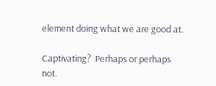element doing what we are good at.

Captivating?  Perhaps or perhaps not.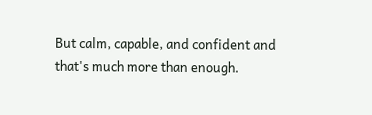But calm, capable, and confident and that's much more than enough.